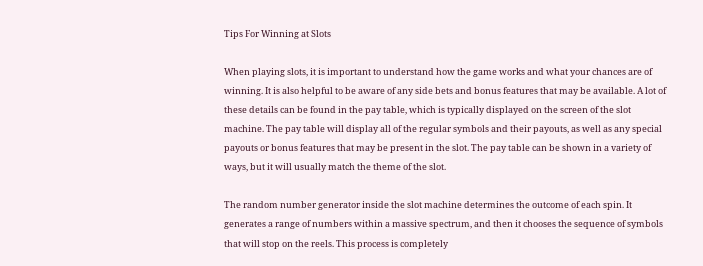Tips For Winning at Slots

When playing slots, it is important to understand how the game works and what your chances are of winning. It is also helpful to be aware of any side bets and bonus features that may be available. A lot of these details can be found in the pay table, which is typically displayed on the screen of the slot machine. The pay table will display all of the regular symbols and their payouts, as well as any special payouts or bonus features that may be present in the slot. The pay table can be shown in a variety of ways, but it will usually match the theme of the slot.

The random number generator inside the slot machine determines the outcome of each spin. It generates a range of numbers within a massive spectrum, and then it chooses the sequence of symbols that will stop on the reels. This process is completely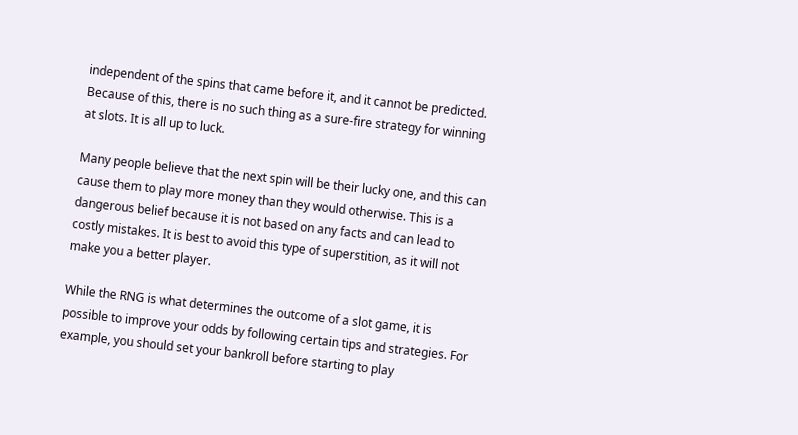independent of the spins that came before it, and it cannot be predicted. Because of this, there is no such thing as a sure-fire strategy for winning at slots. It is all up to luck.

Many people believe that the next spin will be their lucky one, and this can cause them to play more money than they would otherwise. This is a dangerous belief because it is not based on any facts and can lead to costly mistakes. It is best to avoid this type of superstition, as it will not make you a better player.

While the RNG is what determines the outcome of a slot game, it is possible to improve your odds by following certain tips and strategies. For example, you should set your bankroll before starting to play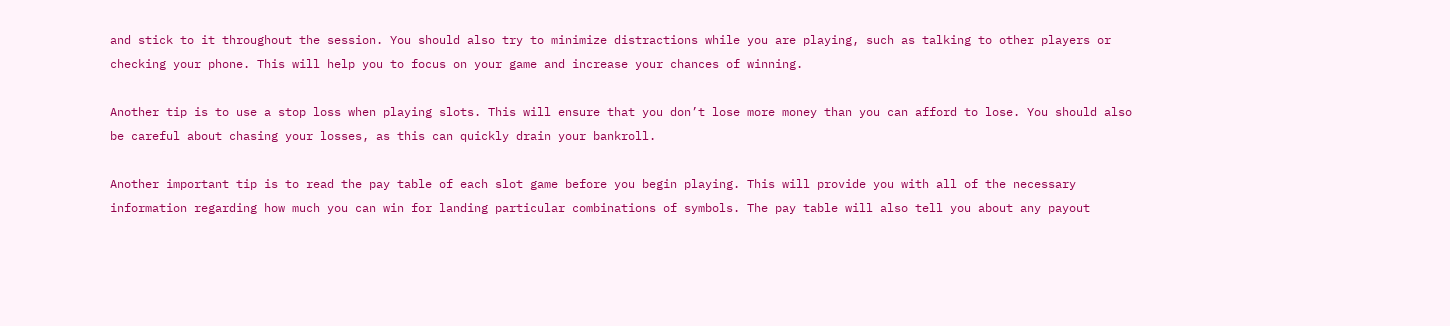and stick to it throughout the session. You should also try to minimize distractions while you are playing, such as talking to other players or checking your phone. This will help you to focus on your game and increase your chances of winning.

Another tip is to use a stop loss when playing slots. This will ensure that you don’t lose more money than you can afford to lose. You should also be careful about chasing your losses, as this can quickly drain your bankroll.

Another important tip is to read the pay table of each slot game before you begin playing. This will provide you with all of the necessary information regarding how much you can win for landing particular combinations of symbols. The pay table will also tell you about any payout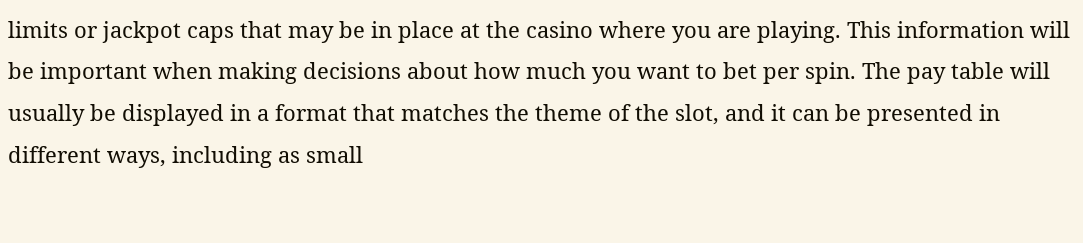limits or jackpot caps that may be in place at the casino where you are playing. This information will be important when making decisions about how much you want to bet per spin. The pay table will usually be displayed in a format that matches the theme of the slot, and it can be presented in different ways, including as small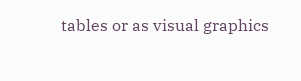tables or as visual graphics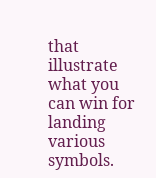that illustrate what you can win for landing various symbols.